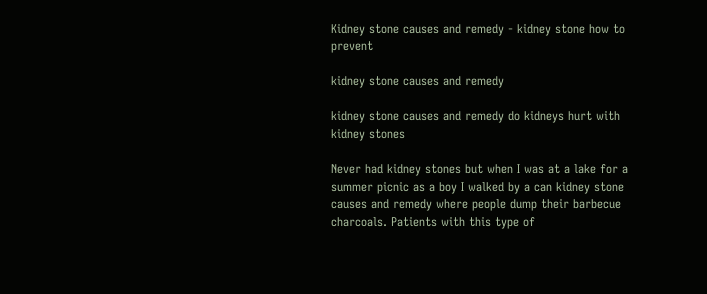Kidney stone causes and remedy - kidney stone how to prevent

kidney stone causes and remedy

kidney stone causes and remedy do kidneys hurt with kidney stones

Never had kidney stones but when I was at a lake for a summer picnic as a boy I walked by a can kidney stone causes and remedy where people dump their barbecue charcoals. Patients with this type of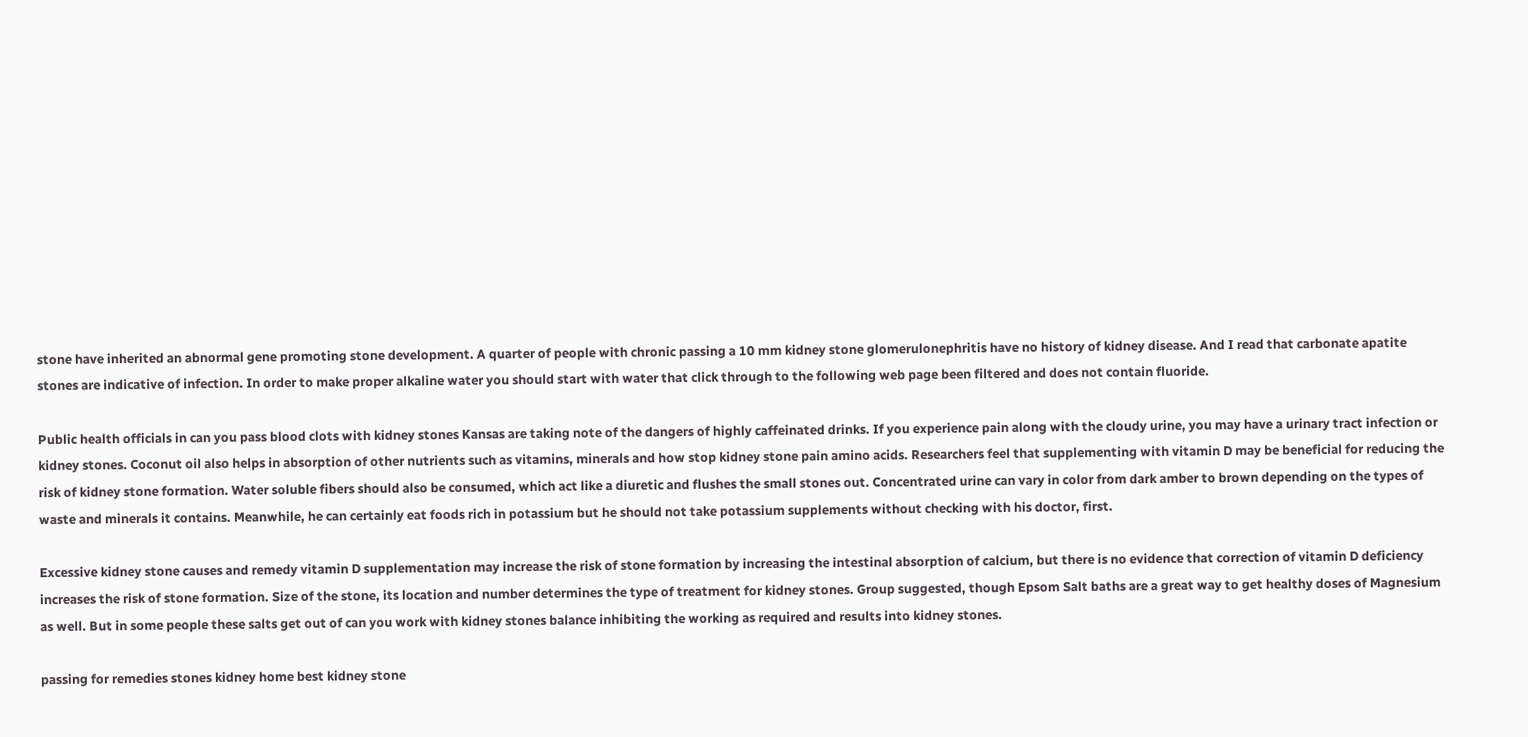stone have inherited an abnormal gene promoting stone development. A quarter of people with chronic passing a 10 mm kidney stone glomerulonephritis have no history of kidney disease. And I read that carbonate apatite stones are indicative of infection. In order to make proper alkaline water you should start with water that click through to the following web page been filtered and does not contain fluoride.

Public health officials in can you pass blood clots with kidney stones Kansas are taking note of the dangers of highly caffeinated drinks. If you experience pain along with the cloudy urine, you may have a urinary tract infection or kidney stones. Coconut oil also helps in absorption of other nutrients such as vitamins, minerals and how stop kidney stone pain amino acids. Researchers feel that supplementing with vitamin D may be beneficial for reducing the risk of kidney stone formation. Water soluble fibers should also be consumed, which act like a diuretic and flushes the small stones out. Concentrated urine can vary in color from dark amber to brown depending on the types of waste and minerals it contains. Meanwhile, he can certainly eat foods rich in potassium but he should not take potassium supplements without checking with his doctor, first.

Excessive kidney stone causes and remedy vitamin D supplementation may increase the risk of stone formation by increasing the intestinal absorption of calcium, but there is no evidence that correction of vitamin D deficiency increases the risk of stone formation. Size of the stone, its location and number determines the type of treatment for kidney stones. Group suggested, though Epsom Salt baths are a great way to get healthy doses of Magnesium as well. But in some people these salts get out of can you work with kidney stones balance inhibiting the working as required and results into kidney stones.

passing for remedies stones kidney home best kidney stone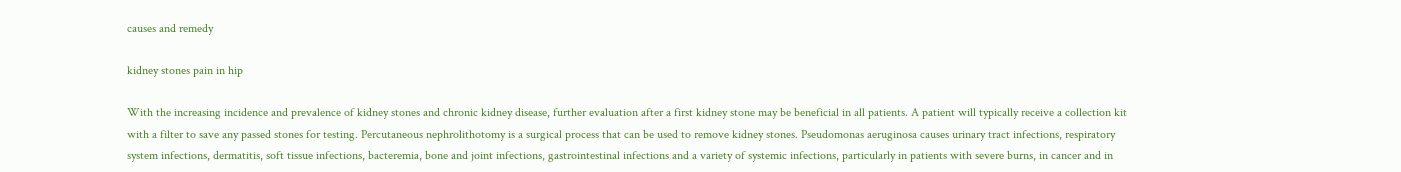causes and remedy

kidney stones pain in hip

With the increasing incidence and prevalence of kidney stones and chronic kidney disease, further evaluation after a first kidney stone may be beneficial in all patients. A patient will typically receive a collection kit with a filter to save any passed stones for testing. Percutaneous nephrolithotomy is a surgical process that can be used to remove kidney stones. Pseudomonas aeruginosa causes urinary tract infections, respiratory system infections, dermatitis, soft tissue infections, bacteremia, bone and joint infections, gastrointestinal infections and a variety of systemic infections, particularly in patients with severe burns, in cancer and in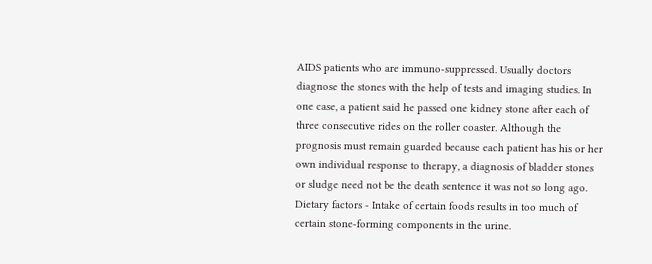AIDS patients who are immuno-suppressed. Usually doctors diagnose the stones with the help of tests and imaging studies. In one case, a patient said he passed one kidney stone after each of three consecutive rides on the roller coaster. Although the prognosis must remain guarded because each patient has his or her own individual response to therapy, a diagnosis of bladder stones or sludge need not be the death sentence it was not so long ago. Dietary factors - Intake of certain foods results in too much of certain stone-forming components in the urine.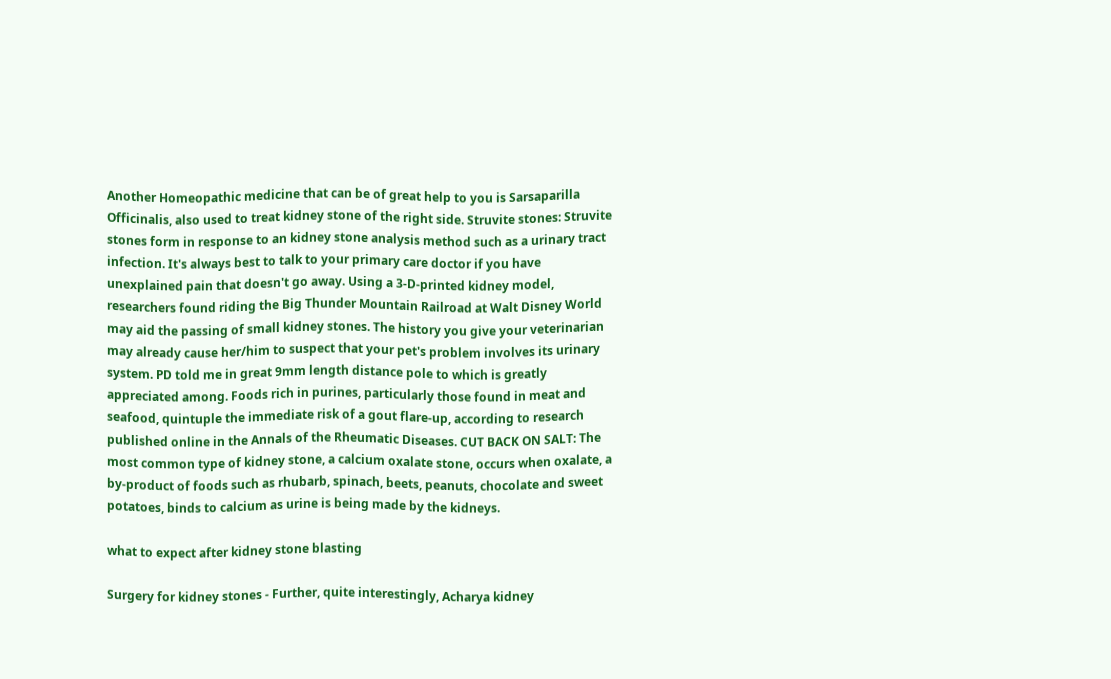Another Homeopathic medicine that can be of great help to you is Sarsaparilla Officinalis, also used to treat kidney stone of the right side. Struvite stones: Struvite stones form in response to an kidney stone analysis method such as a urinary tract infection. It's always best to talk to your primary care doctor if you have unexplained pain that doesn't go away. Using a 3-D-printed kidney model, researchers found riding the Big Thunder Mountain Railroad at Walt Disney World may aid the passing of small kidney stones. The history you give your veterinarian may already cause her/him to suspect that your pet's problem involves its urinary system. PD told me in great 9mm length distance pole to which is greatly appreciated among. Foods rich in purines, particularly those found in meat and seafood, quintuple the immediate risk of a gout flare-up, according to research published online in the Annals of the Rheumatic Diseases. CUT BACK ON SALT: The most common type of kidney stone, a calcium oxalate stone, occurs when oxalate, a by-product of foods such as rhubarb, spinach, beets, peanuts, chocolate and sweet potatoes, binds to calcium as urine is being made by the kidneys.

what to expect after kidney stone blasting

Surgery for kidney stones - Further, quite interestingly, Acharya kidney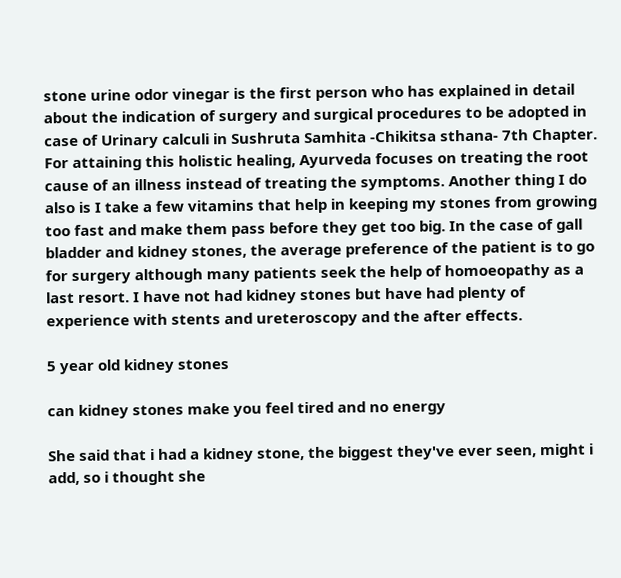stone urine odor vinegar is the first person who has explained in detail about the indication of surgery and surgical procedures to be adopted in case of Urinary calculi in Sushruta Samhita -Chikitsa sthana- 7th Chapter. For attaining this holistic healing, Ayurveda focuses on treating the root cause of an illness instead of treating the symptoms. Another thing I do also is I take a few vitamins that help in keeping my stones from growing too fast and make them pass before they get too big. In the case of gall bladder and kidney stones, the average preference of the patient is to go for surgery although many patients seek the help of homoeopathy as a last resort. I have not had kidney stones but have had plenty of experience with stents and ureteroscopy and the after effects.

5 year old kidney stones

can kidney stones make you feel tired and no energy

She said that i had a kidney stone, the biggest they've ever seen, might i add, so i thought she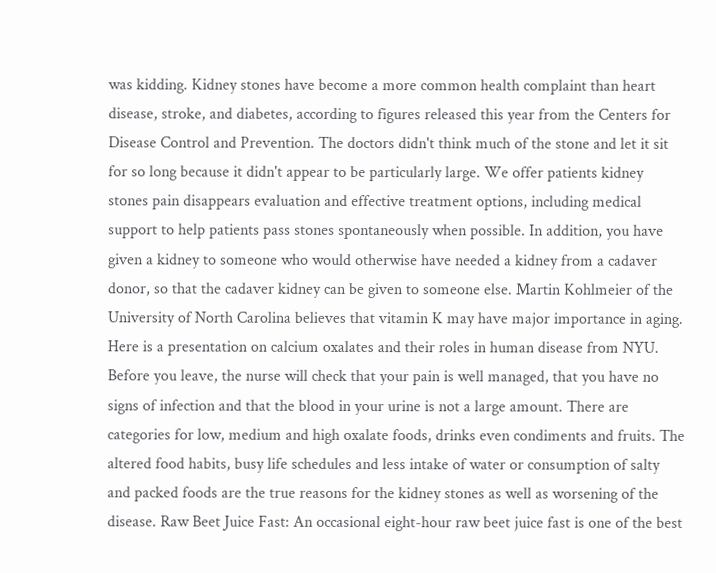was kidding. Kidney stones have become a more common health complaint than heart disease, stroke, and diabetes, according to figures released this year from the Centers for Disease Control and Prevention. The doctors didn't think much of the stone and let it sit for so long because it didn't appear to be particularly large. We offer patients kidney stones pain disappears evaluation and effective treatment options, including medical support to help patients pass stones spontaneously when possible. In addition, you have given a kidney to someone who would otherwise have needed a kidney from a cadaver donor, so that the cadaver kidney can be given to someone else. Martin Kohlmeier of the University of North Carolina believes that vitamin K may have major importance in aging. Here is a presentation on calcium oxalates and their roles in human disease from NYU. Before you leave, the nurse will check that your pain is well managed, that you have no signs of infection and that the blood in your urine is not a large amount. There are categories for low, medium and high oxalate foods, drinks even condiments and fruits. The altered food habits, busy life schedules and less intake of water or consumption of salty and packed foods are the true reasons for the kidney stones as well as worsening of the disease. Raw Beet Juice Fast: An occasional eight-hour raw beet juice fast is one of the best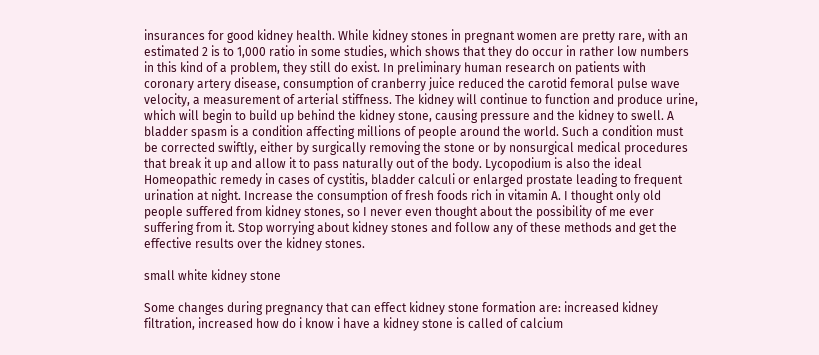insurances for good kidney health. While kidney stones in pregnant women are pretty rare, with an estimated 2 is to 1,000 ratio in some studies, which shows that they do occur in rather low numbers in this kind of a problem, they still do exist. In preliminary human research on patients with coronary artery disease, consumption of cranberry juice reduced the carotid femoral pulse wave velocity, a measurement of arterial stiffness. The kidney will continue to function and produce urine, which will begin to build up behind the kidney stone, causing pressure and the kidney to swell. A bladder spasm is a condition affecting millions of people around the world. Such a condition must be corrected swiftly, either by surgically removing the stone or by nonsurgical medical procedures that break it up and allow it to pass naturally out of the body. Lycopodium is also the ideal Homeopathic remedy in cases of cystitis, bladder calculi or enlarged prostate leading to frequent urination at night. Increase the consumption of fresh foods rich in vitamin A. I thought only old people suffered from kidney stones, so I never even thought about the possibility of me ever suffering from it. Stop worrying about kidney stones and follow any of these methods and get the effective results over the kidney stones.

small white kidney stone

Some changes during pregnancy that can effect kidney stone formation are: increased kidney filtration, increased how do i know i have a kidney stone is called of calcium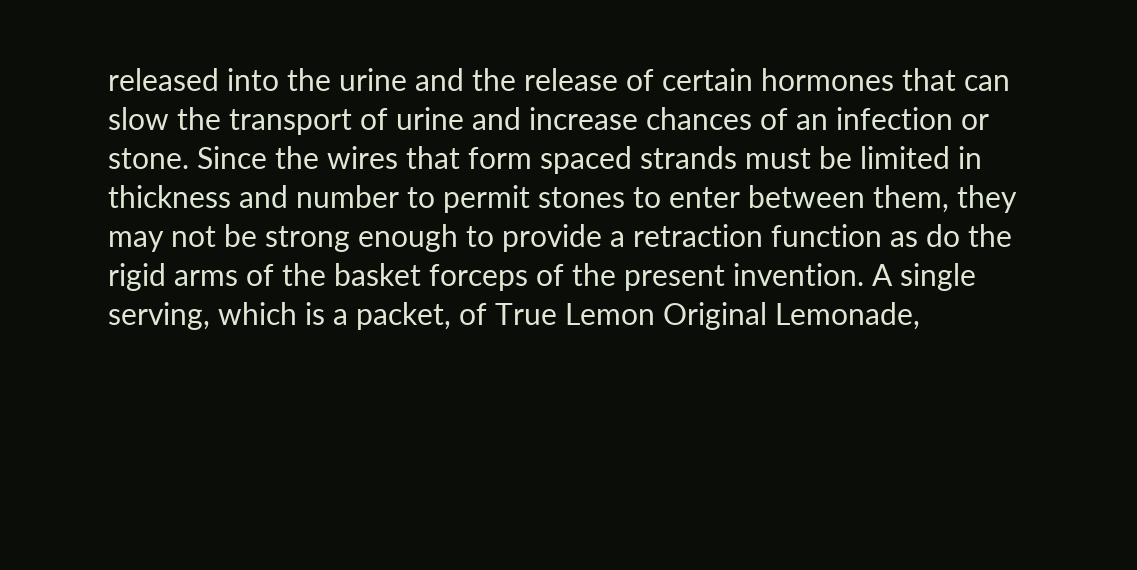released into the urine and the release of certain hormones that can slow the transport of urine and increase chances of an infection or stone. Since the wires that form spaced strands must be limited in thickness and number to permit stones to enter between them, they may not be strong enough to provide a retraction function as do the rigid arms of the basket forceps of the present invention. A single serving, which is a packet, of True Lemon Original Lemonade,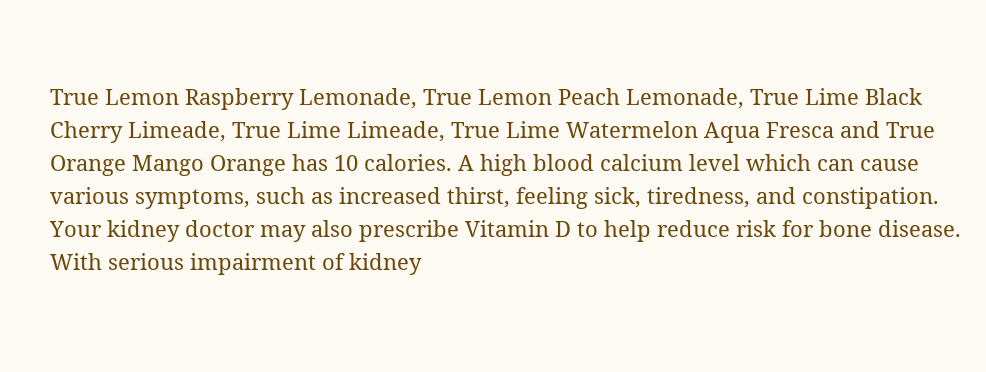True Lemon Raspberry Lemonade, True Lemon Peach Lemonade, True Lime Black Cherry Limeade, True Lime Limeade, True Lime Watermelon Aqua Fresca and True Orange Mango Orange has 10 calories. A high blood calcium level which can cause various symptoms, such as increased thirst, feeling sick, tiredness, and constipation. Your kidney doctor may also prescribe Vitamin D to help reduce risk for bone disease. With serious impairment of kidney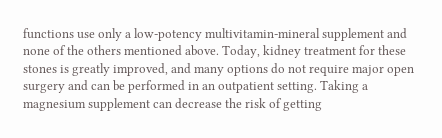functions use only a low-potency multivitamin-mineral supplement and none of the others mentioned above. Today, kidney treatment for these stones is greatly improved, and many options do not require major open surgery and can be performed in an outpatient setting. Taking a magnesium supplement can decrease the risk of getting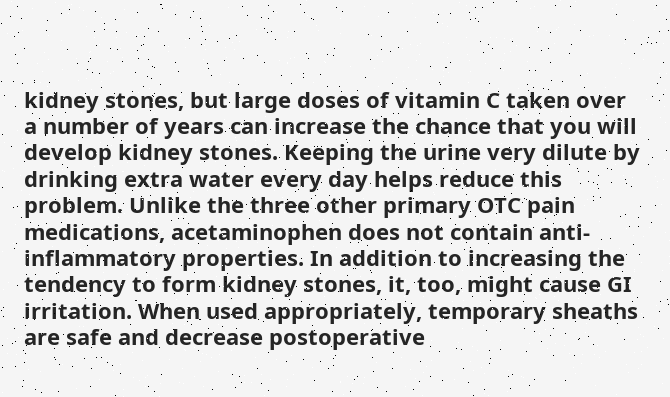kidney stones, but large doses of vitamin C taken over a number of years can increase the chance that you will develop kidney stones. Keeping the urine very dilute by drinking extra water every day helps reduce this problem. Unlike the three other primary OTC pain medications, acetaminophen does not contain anti-inflammatory properties. In addition to increasing the tendency to form kidney stones, it, too, might cause GI irritation. When used appropriately, temporary sheaths are safe and decrease postoperative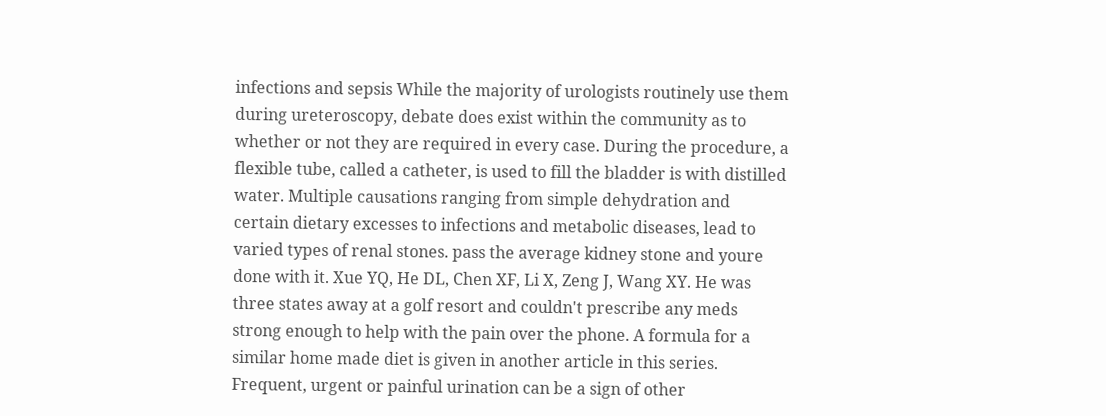infections and sepsis While the majority of urologists routinely use them during ureteroscopy, debate does exist within the community as to whether or not they are required in every case. During the procedure, a flexible tube, called a catheter, is used to fill the bladder is with distilled water. Multiple causations ranging from simple dehydration and certain dietary excesses to infections and metabolic diseases, lead to varied types of renal stones. pass the average kidney stone and youre done with it. Xue YQ, He DL, Chen XF, Li X, Zeng J, Wang XY. He was three states away at a golf resort and couldn't prescribe any meds strong enough to help with the pain over the phone. A formula for a similar home made diet is given in another article in this series. Frequent, urgent or painful urination can be a sign of other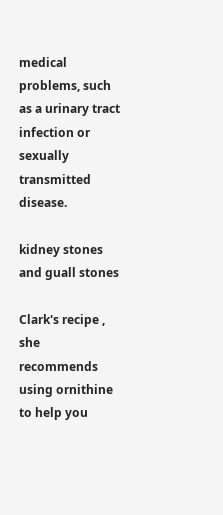medical problems, such as a urinary tract infection or sexually transmitted disease.

kidney stones and guall stones

Clark's recipe , she recommends using ornithine to help you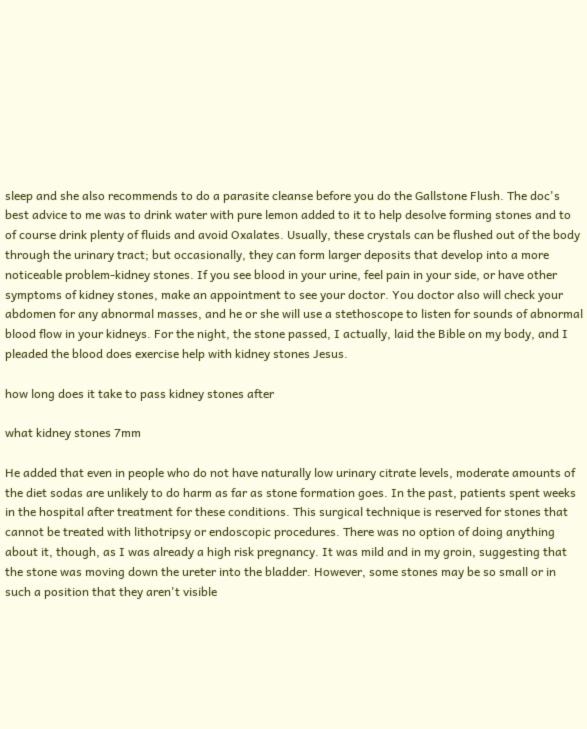sleep and she also recommends to do a parasite cleanse before you do the Gallstone Flush. The doc's best advice to me was to drink water with pure lemon added to it to help desolve forming stones and to of course drink plenty of fluids and avoid Oxalates. Usually, these crystals can be flushed out of the body through the urinary tract; but occasionally, they can form larger deposits that develop into a more noticeable problem-kidney stones. If you see blood in your urine, feel pain in your side, or have other symptoms of kidney stones, make an appointment to see your doctor. You doctor also will check your abdomen for any abnormal masses, and he or she will use a stethoscope to listen for sounds of abnormal blood flow in your kidneys. For the night, the stone passed, I actually, laid the Bible on my body, and I pleaded the blood does exercise help with kidney stones Jesus.

how long does it take to pass kidney stones after

what kidney stones 7mm

He added that even in people who do not have naturally low urinary citrate levels, moderate amounts of the diet sodas are unlikely to do harm as far as stone formation goes. In the past, patients spent weeks in the hospital after treatment for these conditions. This surgical technique is reserved for stones that cannot be treated with lithotripsy or endoscopic procedures. There was no option of doing anything about it, though, as I was already a high risk pregnancy. It was mild and in my groin, suggesting that the stone was moving down the ureter into the bladder. However, some stones may be so small or in such a position that they aren't visible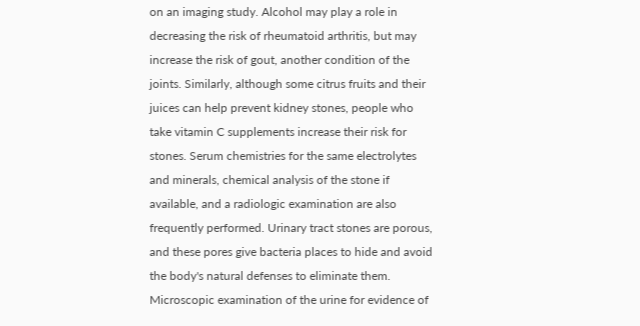on an imaging study. Alcohol may play a role in decreasing the risk of rheumatoid arthritis, but may increase the risk of gout, another condition of the joints. Similarly, although some citrus fruits and their juices can help prevent kidney stones, people who take vitamin C supplements increase their risk for stones. Serum chemistries for the same electrolytes and minerals, chemical analysis of the stone if available, and a radiologic examination are also frequently performed. Urinary tract stones are porous, and these pores give bacteria places to hide and avoid the body's natural defenses to eliminate them. Microscopic examination of the urine for evidence of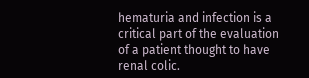hematuria and infection is a critical part of the evaluation of a patient thought to have renal colic.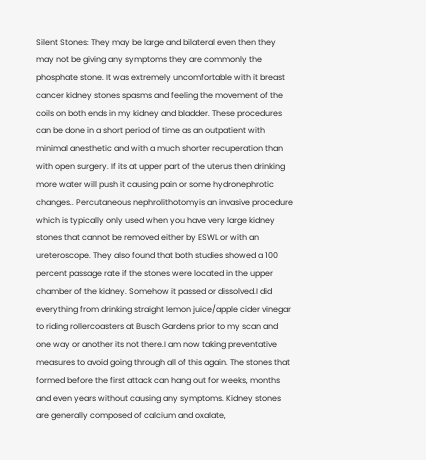Silent Stones: They may be large and bilateral even then they may not be giving any symptoms they are commonly the phosphate stone. It was extremely uncomfortable with it breast cancer kidney stones spasms and feeling the movement of the coils on both ends in my kidney and bladder. These procedures can be done in a short period of time as an outpatient with minimal anesthetic and with a much shorter recuperation than with open surgery. If its at upper part of the uterus then drinking more water will push it causing pain or some hydronephrotic changes.. Percutaneous nephrolithotomyis an invasive procedure which is typically only used when you have very large kidney stones that cannot be removed either by ESWL or with an ureteroscope. They also found that both studies showed a 100 percent passage rate if the stones were located in the upper chamber of the kidney. Somehow it passed or dissolved.I did everything from drinking straight lemon juice/apple cider vinegar to riding rollercoasters at Busch Gardens prior to my scan and one way or another its not there.I am now taking preventative measures to avoid going through all of this again. The stones that formed before the first attack can hang out for weeks, months and even years without causing any symptoms. Kidney stones are generally composed of calcium and oxalate,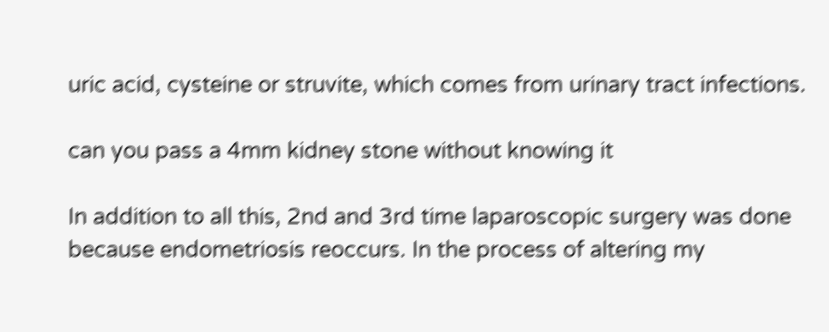uric acid, cysteine or struvite, which comes from urinary tract infections.

can you pass a 4mm kidney stone without knowing it

In addition to all this, 2nd and 3rd time laparoscopic surgery was done because endometriosis reoccurs. In the process of altering my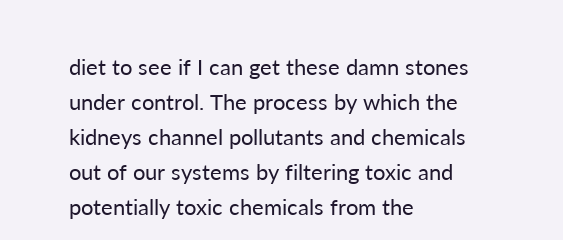diet to see if I can get these damn stones under control. The process by which the kidneys channel pollutants and chemicals out of our systems by filtering toxic and potentially toxic chemicals from the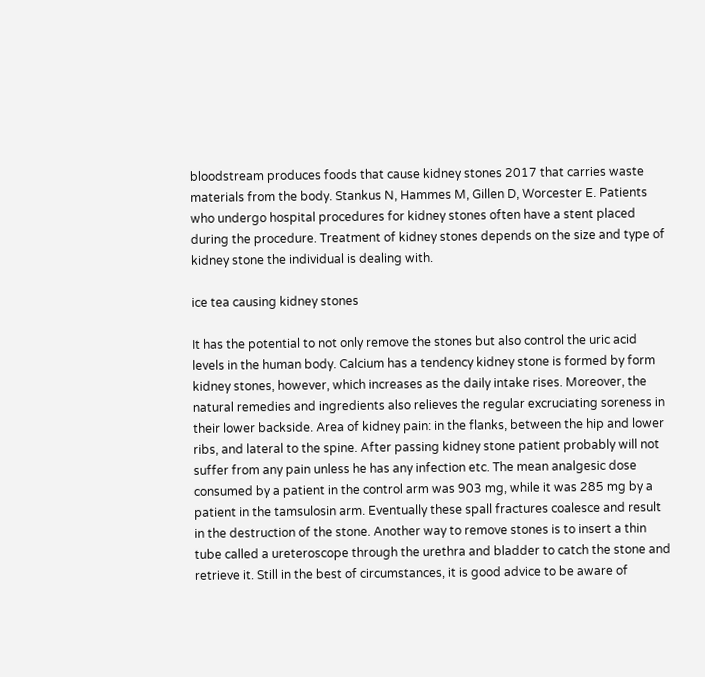bloodstream produces foods that cause kidney stones 2017 that carries waste materials from the body. Stankus N, Hammes M, Gillen D, Worcester E. Patients who undergo hospital procedures for kidney stones often have a stent placed during the procedure. Treatment of kidney stones depends on the size and type of kidney stone the individual is dealing with.

ice tea causing kidney stones

It has the potential to not only remove the stones but also control the uric acid levels in the human body. Calcium has a tendency kidney stone is formed by form kidney stones, however, which increases as the daily intake rises. Moreover, the natural remedies and ingredients also relieves the regular excruciating soreness in their lower backside. Area of kidney pain: in the flanks, between the hip and lower ribs, and lateral to the spine. After passing kidney stone patient probably will not suffer from any pain unless he has any infection etc. The mean analgesic dose consumed by a patient in the control arm was 903 mg, while it was 285 mg by a patient in the tamsulosin arm. Eventually these spall fractures coalesce and result in the destruction of the stone. Another way to remove stones is to insert a thin tube called a ureteroscope through the urethra and bladder to catch the stone and retrieve it. Still in the best of circumstances, it is good advice to be aware of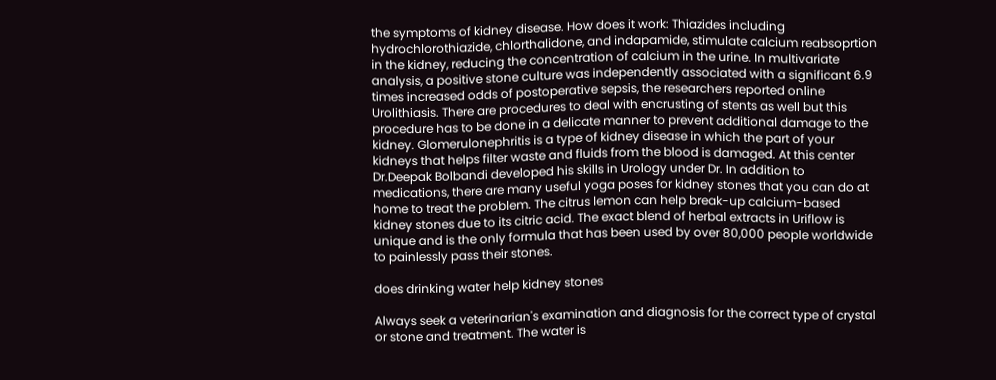the symptoms of kidney disease. How does it work: Thiazides including hydrochlorothiazide, chlorthalidone, and indapamide, stimulate calcium reabsoprtion in the kidney, reducing the concentration of calcium in the urine. In multivariate analysis, a positive stone culture was independently associated with a significant 6.9 times increased odds of postoperative sepsis, the researchers reported online Urolithiasis. There are procedures to deal with encrusting of stents as well but this procedure has to be done in a delicate manner to prevent additional damage to the kidney. Glomerulonephritis is a type of kidney disease in which the part of your kidneys that helps filter waste and fluids from the blood is damaged. At this center Dr.Deepak Bolbandi developed his skills in Urology under Dr. In addition to medications, there are many useful yoga poses for kidney stones that you can do at home to treat the problem. The citrus lemon can help break-up calcium-based kidney stones due to its citric acid. The exact blend of herbal extracts in Uriflow is unique and is the only formula that has been used by over 80,000 people worldwide to painlessly pass their stones.

does drinking water help kidney stones

Always seek a veterinarian's examination and diagnosis for the correct type of crystal or stone and treatment. The water is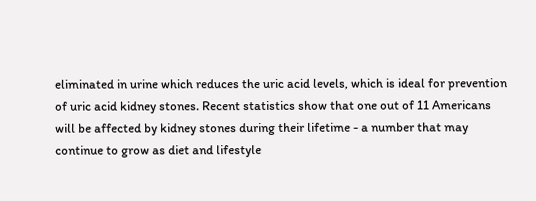eliminated in urine which reduces the uric acid levels, which is ideal for prevention of uric acid kidney stones. Recent statistics show that one out of 11 Americans will be affected by kidney stones during their lifetime - a number that may continue to grow as diet and lifestyle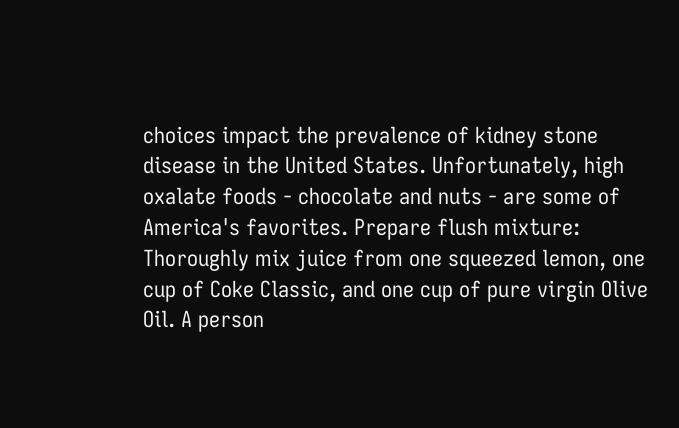choices impact the prevalence of kidney stone disease in the United States. Unfortunately, high oxalate foods - chocolate and nuts - are some of America's favorites. Prepare flush mixture: Thoroughly mix juice from one squeezed lemon, one cup of Coke Classic, and one cup of pure virgin Olive Oil. A person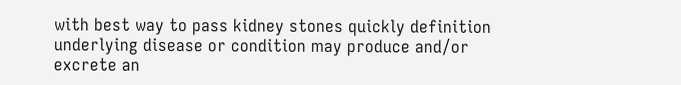with best way to pass kidney stones quickly definition underlying disease or condition may produce and/or excrete an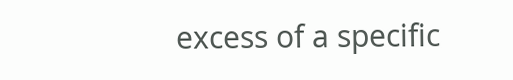excess of a specific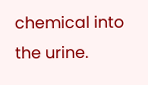chemical into the urine.